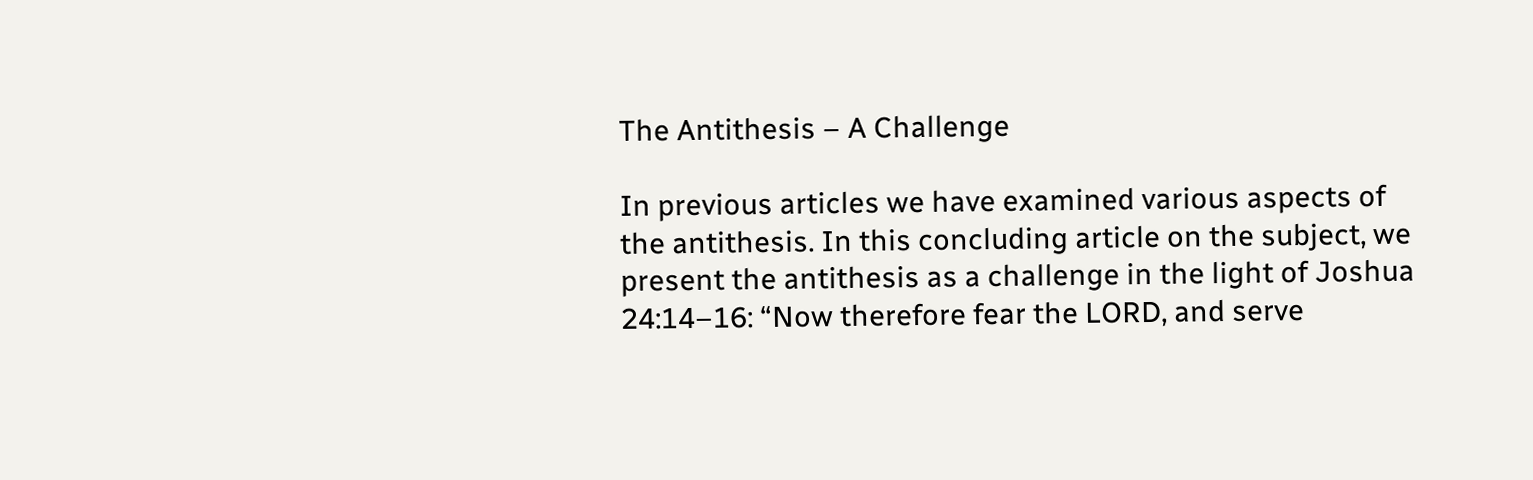The Antithesis – A Challenge

In previous articles we have examined various aspects of the antithesis. In this concluding article on the subject, we present the antithesis as a challenge in the light of Joshua 24:14–16: “Now therefore fear the LORD, and serve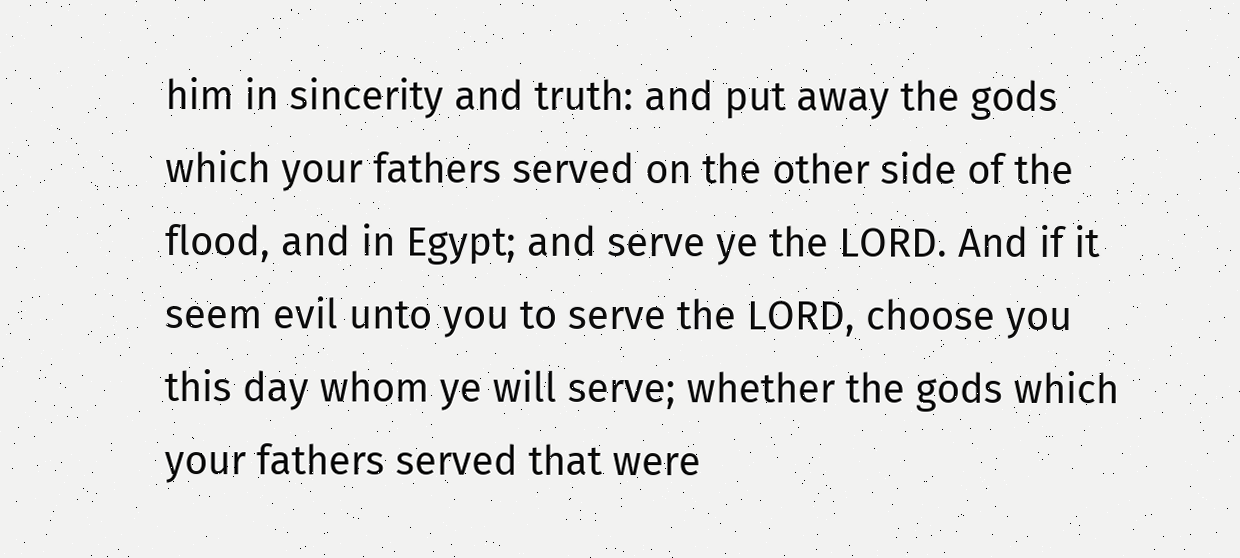him in sincerity and truth: and put away the gods which your fathers served on the other side of the flood, and in Egypt; and serve ye the LORD. And if it seem evil unto you to serve the LORD, choose you this day whom ye will serve; whether the gods which your fathers served that were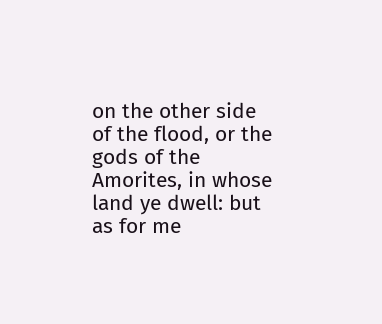on the other side of the flood, or the gods of the Amorites, in whose land ye dwell: but as for me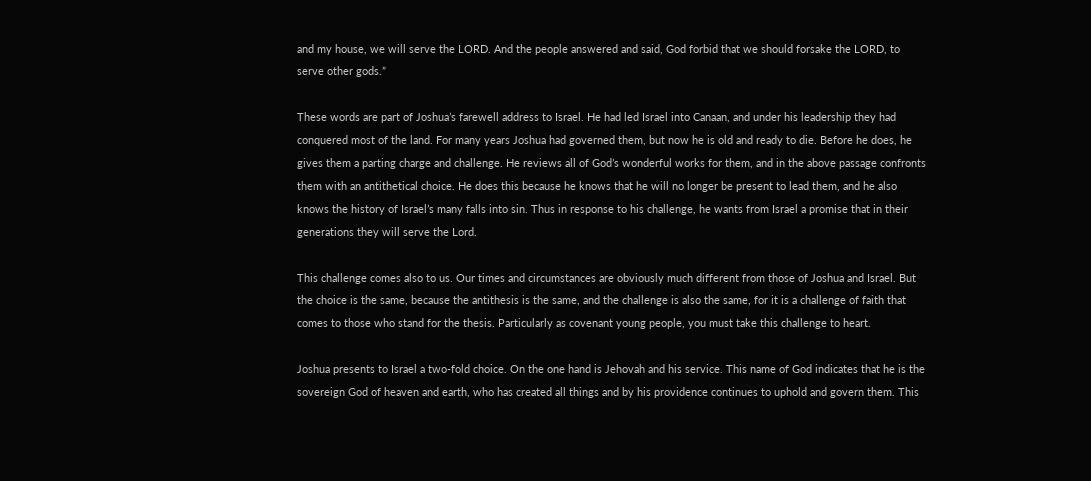and my house, we will serve the LORD. And the people answered and said, God forbid that we should forsake the LORD, to serve other gods.”

These words are part of Joshua’s farewell address to Israel. He had led Israel into Canaan, and under his leadership they had conquered most of the land. For many years Joshua had governed them, but now he is old and ready to die. Before he does, he gives them a parting charge and challenge. He reviews all of God’s wonderful works for them, and in the above passage confronts them with an antithetical choice. He does this because he knows that he will no longer be present to lead them, and he also knows the history of Israel’s many falls into sin. Thus in response to his challenge, he wants from Israel a promise that in their generations they will serve the Lord.

This challenge comes also to us. Our times and circumstances are obviously much different from those of Joshua and Israel. But the choice is the same, because the antithesis is the same, and the challenge is also the same, for it is a challenge of faith that comes to those who stand for the thesis. Particularly as covenant young people, you must take this challenge to heart.

Joshua presents to Israel a two-fold choice. On the one hand is Jehovah and his service. This name of God indicates that he is the sovereign God of heaven and earth, who has created all things and by his providence continues to uphold and govern them. This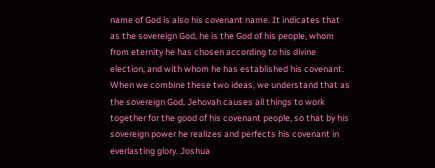name of God is also his covenant name. It indicates that as the sovereign God, he is the God of his people, whom from eternity he has chosen according to his divine election, and with whom he has established his covenant. When we combine these two ideas, we understand that as the sovereign God, Jehovah causes all things to work together for the good of his covenant people, so that by his sovereign power he realizes and perfects his covenant in everlasting glory. Joshua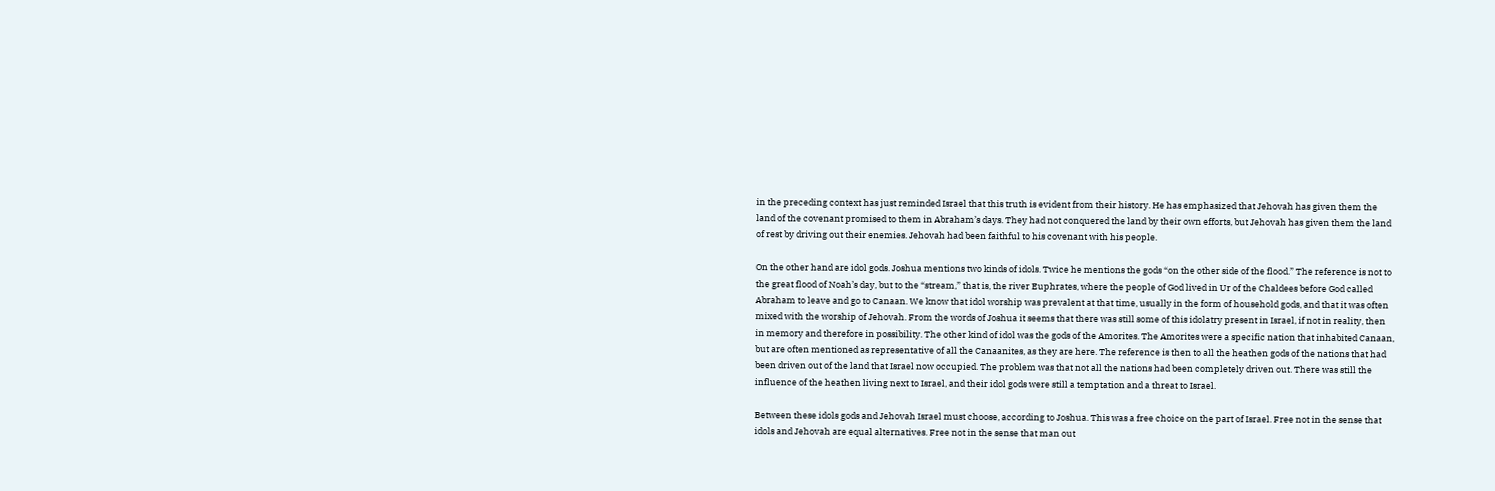in the preceding context has just reminded Israel that this truth is evident from their history. He has emphasized that Jehovah has given them the land of the covenant promised to them in Abraham’s days. They had not conquered the land by their own efforts, but Jehovah has given them the land of rest by driving out their enemies. Jehovah had been faithful to his covenant with his people.

On the other hand are idol gods. Joshua mentions two kinds of idols. Twice he mentions the gods “on the other side of the flood.” The reference is not to the great flood of Noah’s day, but to the “stream,” that is, the river Euphrates, where the people of God lived in Ur of the Chaldees before God called Abraham to leave and go to Canaan. We know that idol worship was prevalent at that time, usually in the form of household gods, and that it was often mixed with the worship of Jehovah. From the words of Joshua it seems that there was still some of this idolatry present in Israel, if not in reality, then in memory and therefore in possibility. The other kind of idol was the gods of the Amorites. The Amorites were a specific nation that inhabited Canaan, but are often mentioned as representative of all the Canaanites, as they are here. The reference is then to all the heathen gods of the nations that had been driven out of the land that Israel now occupied. The problem was that not all the nations had been completely driven out. There was still the influence of the heathen living next to Israel, and their idol gods were still a temptation and a threat to Israel.

Between these idols gods and Jehovah Israel must choose, according to Joshua. This was a free choice on the part of Israel. Free not in the sense that idols and Jehovah are equal alternatives. Free not in the sense that man out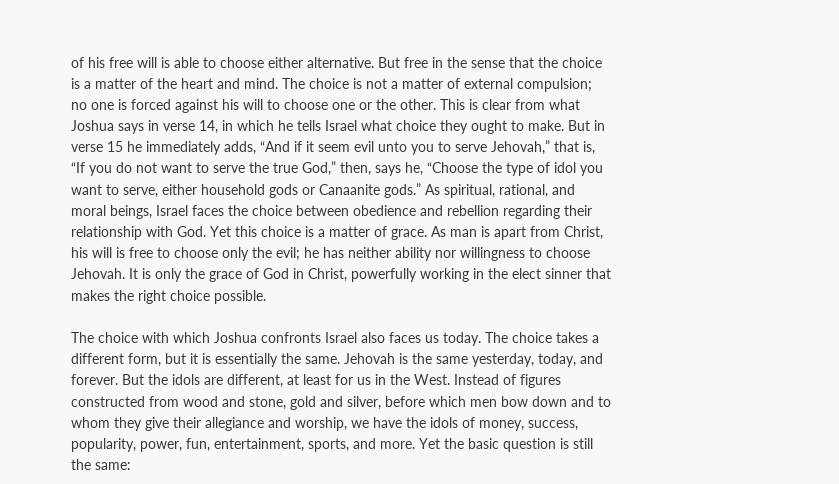of his free will is able to choose either alternative. But free in the sense that the choice is a matter of the heart and mind. The choice is not a matter of external compulsion; no one is forced against his will to choose one or the other. This is clear from what Joshua says in verse 14, in which he tells Israel what choice they ought to make. But in verse 15 he immediately adds, “And if it seem evil unto you to serve Jehovah,” that is, “If you do not want to serve the true God,” then, says he, “Choose the type of idol you want to serve, either household gods or Canaanite gods.” As spiritual, rational, and moral beings, Israel faces the choice between obedience and rebellion regarding their relationship with God. Yet this choice is a matter of grace. As man is apart from Christ, his will is free to choose only the evil; he has neither ability nor willingness to choose Jehovah. It is only the grace of God in Christ, powerfully working in the elect sinner that makes the right choice possible.

The choice with which Joshua confronts Israel also faces us today. The choice takes a different form, but it is essentially the same. Jehovah is the same yesterday, today, and forever. But the idols are different, at least for us in the West. Instead of figures constructed from wood and stone, gold and silver, before which men bow down and to whom they give their allegiance and worship, we have the idols of money, success, popularity, power, fun, entertainment, sports, and more. Yet the basic question is still the same: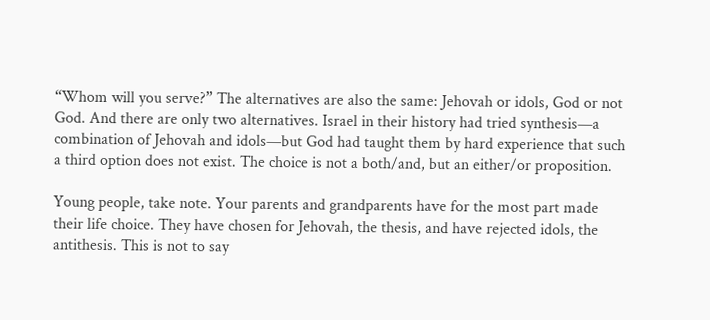“Whom will you serve?” The alternatives are also the same: Jehovah or idols, God or not God. And there are only two alternatives. Israel in their history had tried synthesis—a combination of Jehovah and idols—but God had taught them by hard experience that such a third option does not exist. The choice is not a both/and, but an either/or proposition.

Young people, take note. Your parents and grandparents have for the most part made their life choice. They have chosen for Jehovah, the thesis, and have rejected idols, the antithesis. This is not to say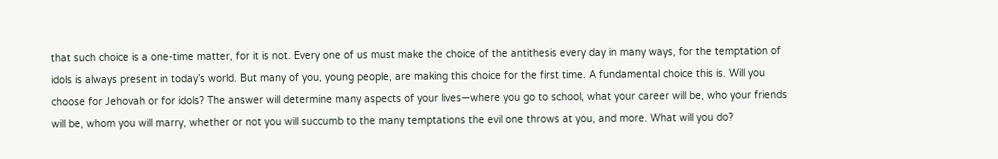that such choice is a one-time matter, for it is not. Every one of us must make the choice of the antithesis every day in many ways, for the temptation of idols is always present in today’s world. But many of you, young people, are making this choice for the first time. A fundamental choice this is. Will you choose for Jehovah or for idols? The answer will determine many aspects of your lives—where you go to school, what your career will be, who your friends will be, whom you will marry, whether or not you will succumb to the many temptations the evil one throws at you, and more. What will you do?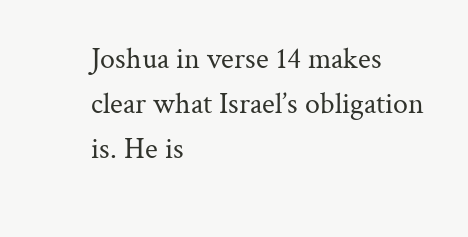Joshua in verse 14 makes clear what Israel’s obligation is. He is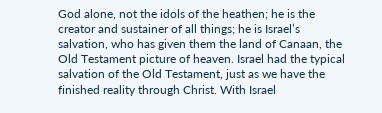God alone, not the idols of the heathen; he is the creator and sustainer of all things; he is Israel’s salvation, who has given them the land of Canaan, the Old Testament picture of heaven. Israel had the typical salvation of the Old Testament, just as we have the finished reality through Christ. With Israel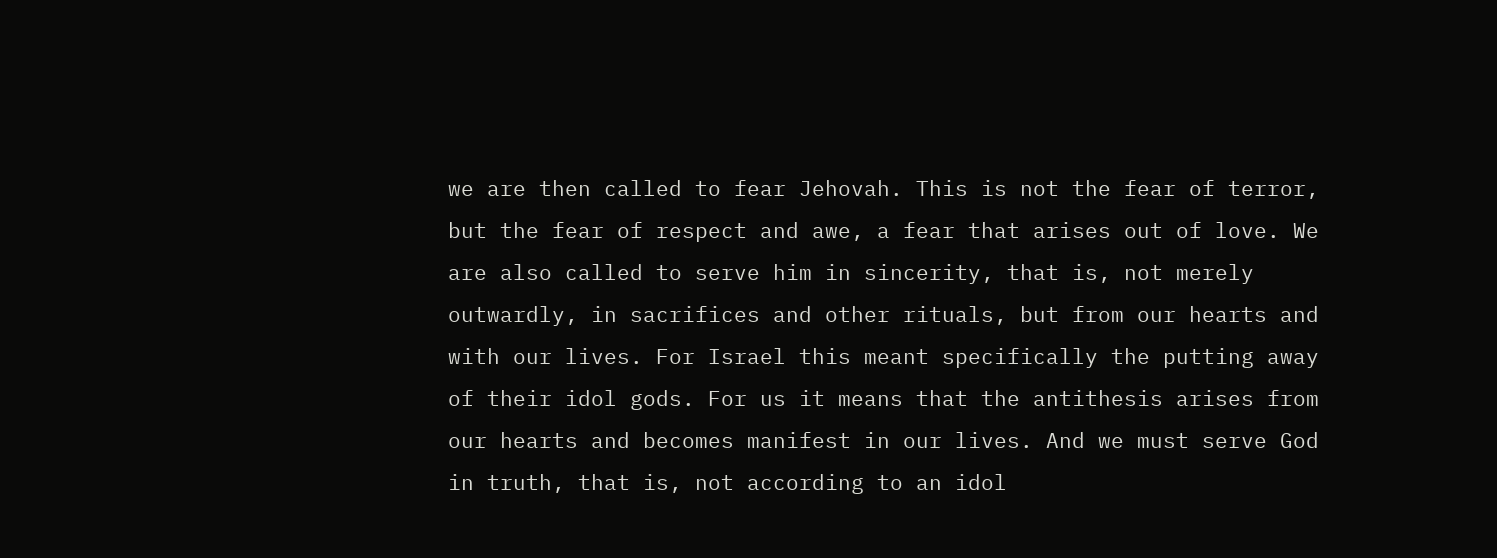we are then called to fear Jehovah. This is not the fear of terror, but the fear of respect and awe, a fear that arises out of love. We are also called to serve him in sincerity, that is, not merely outwardly, in sacrifices and other rituals, but from our hearts and with our lives. For Israel this meant specifically the putting away of their idol gods. For us it means that the antithesis arises from our hearts and becomes manifest in our lives. And we must serve God in truth, that is, not according to an idol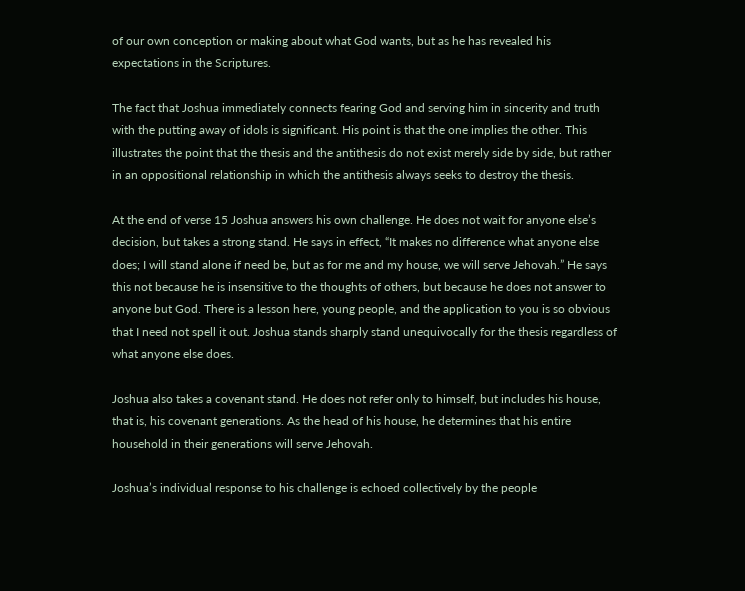of our own conception or making about what God wants, but as he has revealed his expectations in the Scriptures.

The fact that Joshua immediately connects fearing God and serving him in sincerity and truth with the putting away of idols is significant. His point is that the one implies the other. This illustrates the point that the thesis and the antithesis do not exist merely side by side, but rather in an oppositional relationship in which the antithesis always seeks to destroy the thesis.

At the end of verse 15 Joshua answers his own challenge. He does not wait for anyone else’s decision, but takes a strong stand. He says in effect, “It makes no difference what anyone else does; I will stand alone if need be, but as for me and my house, we will serve Jehovah.” He says this not because he is insensitive to the thoughts of others, but because he does not answer to anyone but God. There is a lesson here, young people, and the application to you is so obvious that I need not spell it out. Joshua stands sharply stand unequivocally for the thesis regardless of what anyone else does.

Joshua also takes a covenant stand. He does not refer only to himself, but includes his house, that is, his covenant generations. As the head of his house, he determines that his entire household in their generations will serve Jehovah.

Joshua’s individual response to his challenge is echoed collectively by the people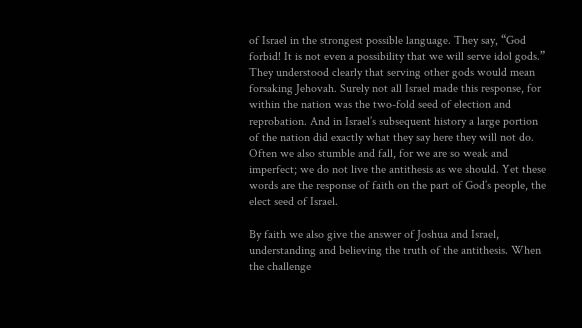of Israel in the strongest possible language. They say, “God forbid! It is not even a possibility that we will serve idol gods.” They understood clearly that serving other gods would mean forsaking Jehovah. Surely not all Israel made this response, for within the nation was the two-fold seed of election and reprobation. And in Israel’s subsequent history a large portion of the nation did exactly what they say here they will not do. Often we also stumble and fall, for we are so weak and imperfect; we do not live the antithesis as we should. Yet these words are the response of faith on the part of God’s people, the elect seed of Israel.

By faith we also give the answer of Joshua and Israel, understanding and believing the truth of the antithesis. When the challenge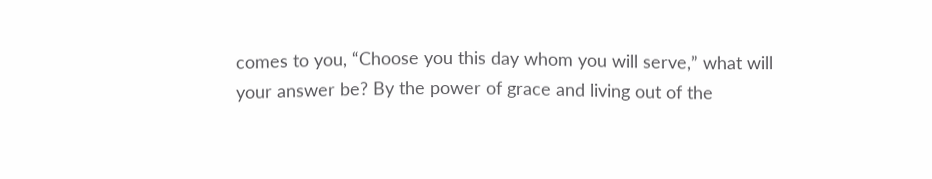comes to you, “Choose you this day whom you will serve,” what will your answer be? By the power of grace and living out of the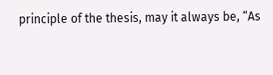principle of the thesis, may it always be, “As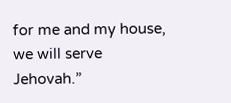for me and my house, we will serve Jehovah.”